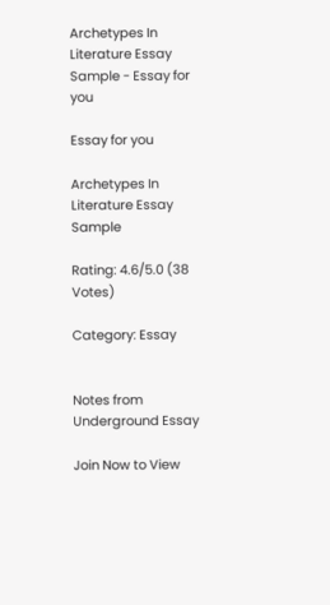Archetypes In Literature Essay Sample - Essay for you

Essay for you

Archetypes In Literature Essay Sample

Rating: 4.6/5.0 (38 Votes)

Category: Essay


Notes from Underground Essay

Join Now to View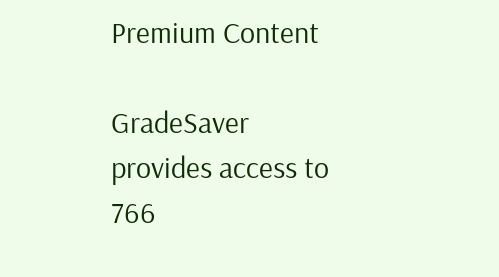Premium Content

GradeSaver provides access to 766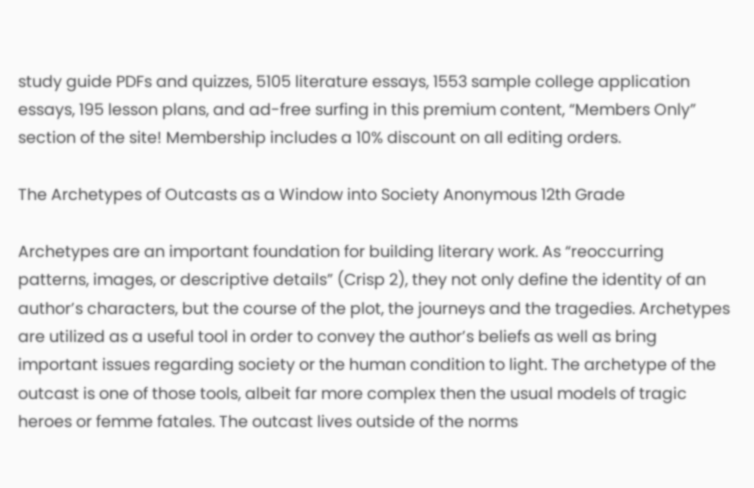study guide PDFs and quizzes, 5105 literature essays, 1553 sample college application essays, 195 lesson plans, and ad-free surfing in this premium content, “Members Only” section of the site! Membership includes a 10% discount on all editing orders.

The Archetypes of Outcasts as a Window into Society Anonymous 12th Grade

Archetypes are an important foundation for building literary work. As “reoccurring patterns, images, or descriptive details” (Crisp 2), they not only define the identity of an author’s characters, but the course of the plot, the journeys and the tragedies. Archetypes are utilized as a useful tool in order to convey the author’s beliefs as well as bring important issues regarding society or the human condition to light. The archetype of the outcast is one of those tools, albeit far more complex then the usual models of tragic heroes or femme fatales. The outcast lives outside of the norms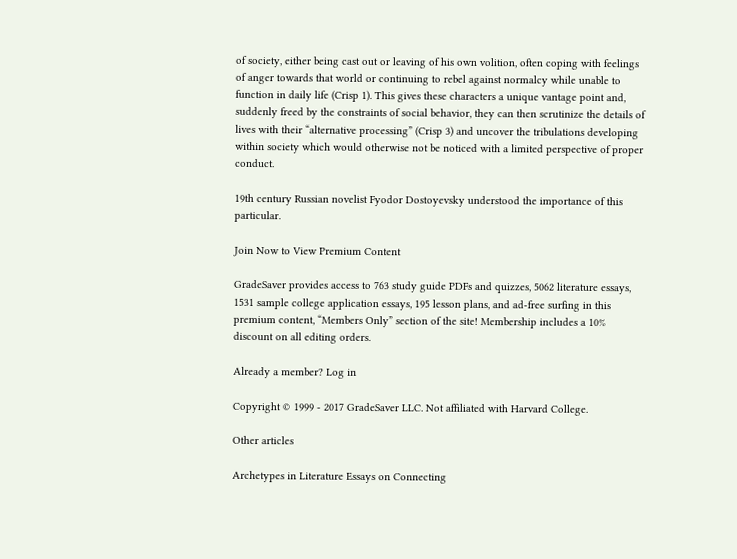of society, either being cast out or leaving of his own volition, often coping with feelings of anger towards that world or continuing to rebel against normalcy while unable to function in daily life (Crisp 1). This gives these characters a unique vantage point and, suddenly freed by the constraints of social behavior, they can then scrutinize the details of lives with their “alternative processing” (Crisp 3) and uncover the tribulations developing within society which would otherwise not be noticed with a limited perspective of proper conduct.

19th century Russian novelist Fyodor Dostoyevsky understood the importance of this particular.

Join Now to View Premium Content

GradeSaver provides access to 763 study guide PDFs and quizzes, 5062 literature essays, 1531 sample college application essays, 195 lesson plans, and ad-free surfing in this premium content, “Members Only” section of the site! Membership includes a 10% discount on all editing orders.

Already a member? Log in

Copyright © 1999 - 2017 GradeSaver LLC. Not affiliated with Harvard College.

Other articles

Archetypes in Literature Essays on Connecting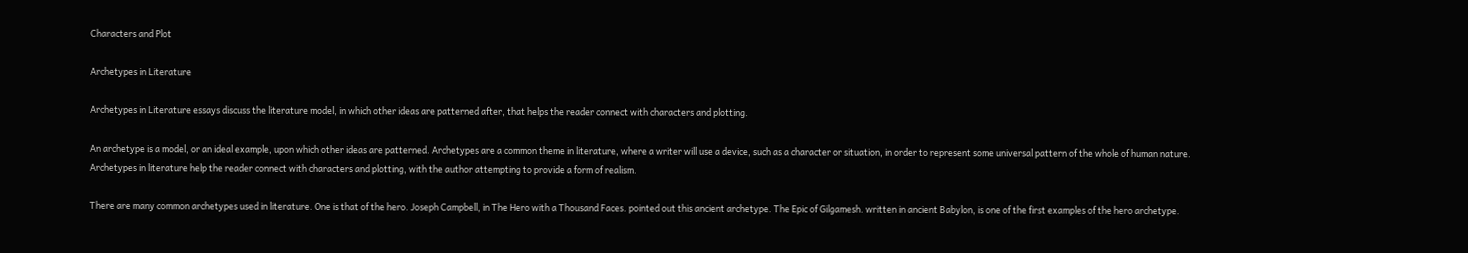Characters and Plot

Archetypes in Literature

Archetypes in Literature essays discuss the literature model, in which other ideas are patterned after, that helps the reader connect with characters and plotting.

An archetype is a model, or an ideal example, upon which other ideas are patterned. Archetypes are a common theme in literature, where a writer will use a device, such as a character or situation, in order to represent some universal pattern of the whole of human nature. Archetypes in literature help the reader connect with characters and plotting, with the author attempting to provide a form of realism.

There are many common archetypes used in literature. One is that of the hero. Joseph Campbell, in The Hero with a Thousand Faces. pointed out this ancient archetype. The Epic of Gilgamesh. written in ancient Babylon, is one of the first examples of the hero archetype.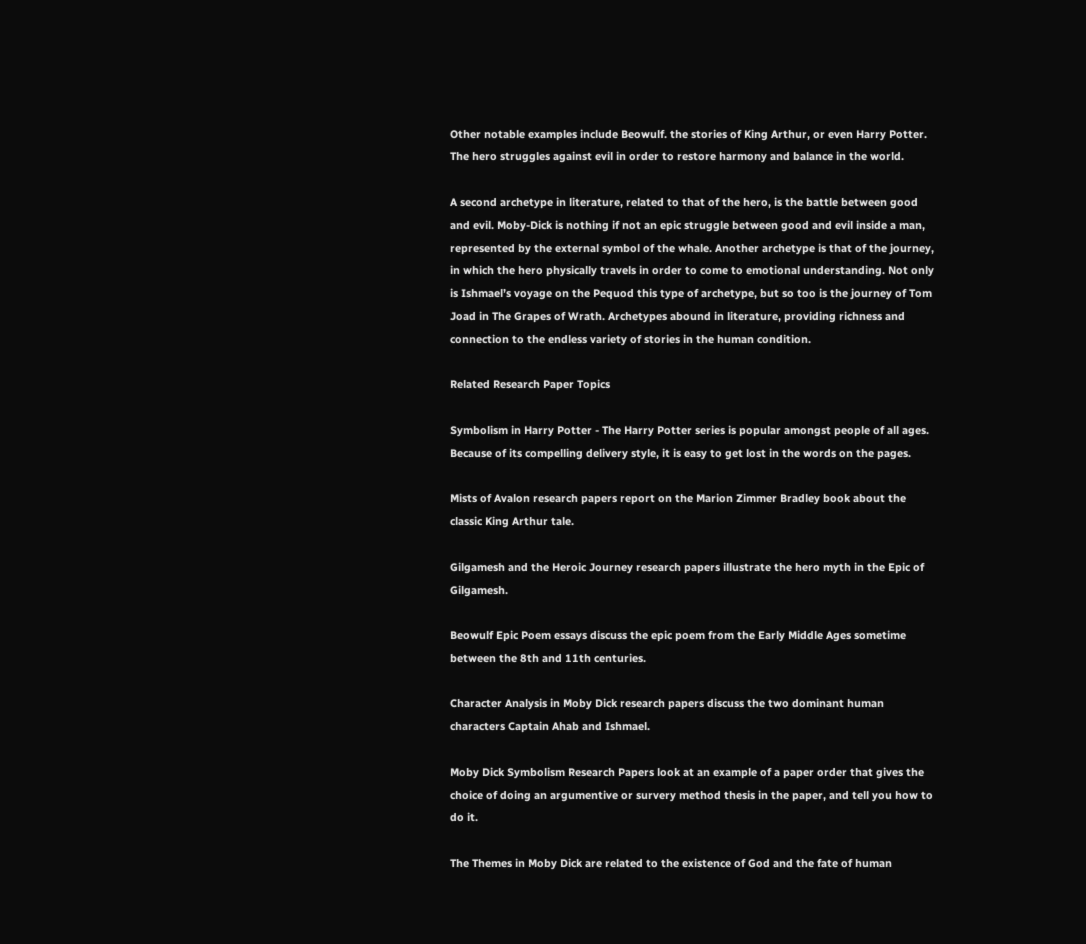Other notable examples include Beowulf. the stories of King Arthur, or even Harry Potter. The hero struggles against evil in order to restore harmony and balance in the world.

A second archetype in literature, related to that of the hero, is the battle between good and evil. Moby-Dick is nothing if not an epic struggle between good and evil inside a man, represented by the external symbol of the whale. Another archetype is that of the journey, in which the hero physically travels in order to come to emotional understanding. Not only is Ishmael’s voyage on the Pequod this type of archetype, but so too is the journey of Tom Joad in The Grapes of Wrath. Archetypes abound in literature, providing richness and connection to the endless variety of stories in the human condition.

Related Research Paper Topics

Symbolism in Harry Potter - The Harry Potter series is popular amongst people of all ages. Because of its compelling delivery style, it is easy to get lost in the words on the pages.

Mists of Avalon research papers report on the Marion Zimmer Bradley book about the classic King Arthur tale.

Gilgamesh and the Heroic Journey research papers illustrate the hero myth in the Epic of Gilgamesh.

Beowulf Epic Poem essays discuss the epic poem from the Early Middle Ages sometime between the 8th and 11th centuries.

Character Analysis in Moby Dick research papers discuss the two dominant human characters Captain Ahab and Ishmael.

Moby Dick Symbolism Research Papers look at an example of a paper order that gives the choice of doing an argumentive or survery method thesis in the paper, and tell you how to do it.

The Themes in Moby Dick are related to the existence of God and the fate of human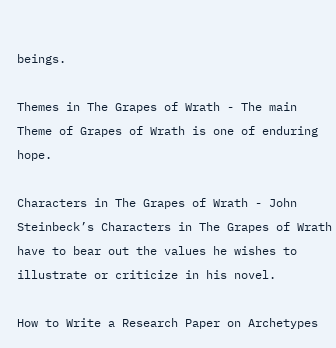beings.

Themes in The Grapes of Wrath - The main Theme of Grapes of Wrath is one of enduring hope.

Characters in The Grapes of Wrath - John Steinbeck’s Characters in The Grapes of Wrath have to bear out the values he wishes to illustrate or criticize in his novel.

How to Write a Research Paper on Archetypes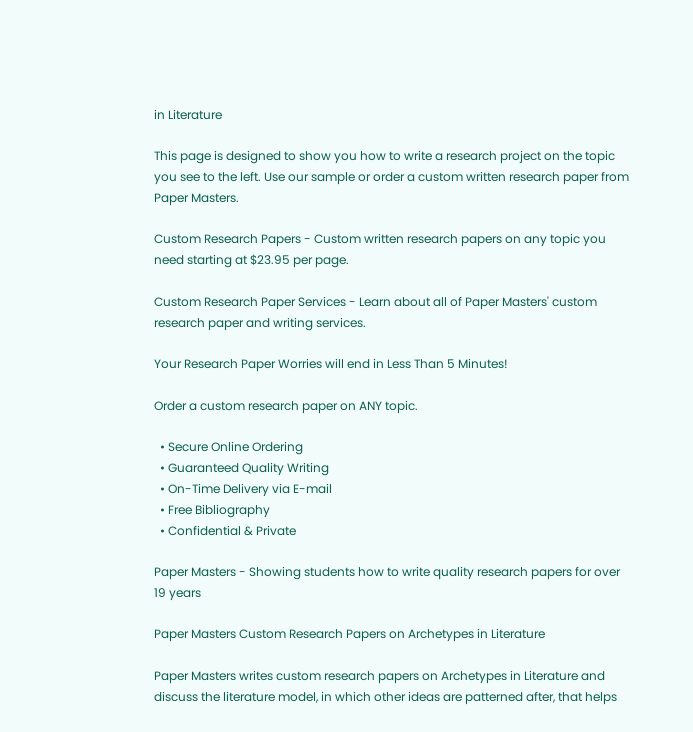in Literature

This page is designed to show you how to write a research project on the topic you see to the left. Use our sample or order a custom written research paper from Paper Masters.

Custom Research Papers - Custom written research papers on any topic you need starting at $23.95 per page.

Custom Research Paper Services - Learn about all of Paper Masters' custom research paper and writing services.

Your Research Paper Worries will end in Less Than 5 Minutes!

Order a custom research paper on ANY topic.

  • Secure Online Ordering
  • Guaranteed Quality Writing
  • On-Time Delivery via E-mail
  • Free Bibliography
  • Confidential & Private

Paper Masters - Showing students how to write quality research papers for over 19 years

Paper Masters Custom Research Papers on Archetypes in Literature

Paper Masters writes custom research papers on Archetypes in Literature and discuss the literature model, in which other ideas are patterned after, that helps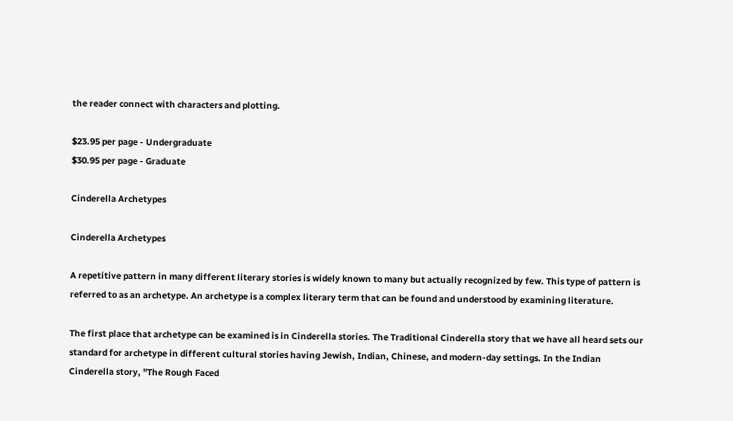the reader connect with characters and plotting.

$23.95 per page - Undergraduate
$30.95 per page - Graduate

Cinderella Archetypes

Cinderella Archetypes

A repetitive pattern in many different literary stories is widely known to many but actually recognized by few. This type of pattern is referred to as an archetype. An archetype is a complex literary term that can be found and understood by examining literature.

The first place that archetype can be examined is in Cinderella stories. The Traditional Cinderella story that we have all heard sets our standard for archetype in different cultural stories having Jewish, Indian, Chinese, and modern-day settings. In the Indian Cinderella story, "The Rough Faced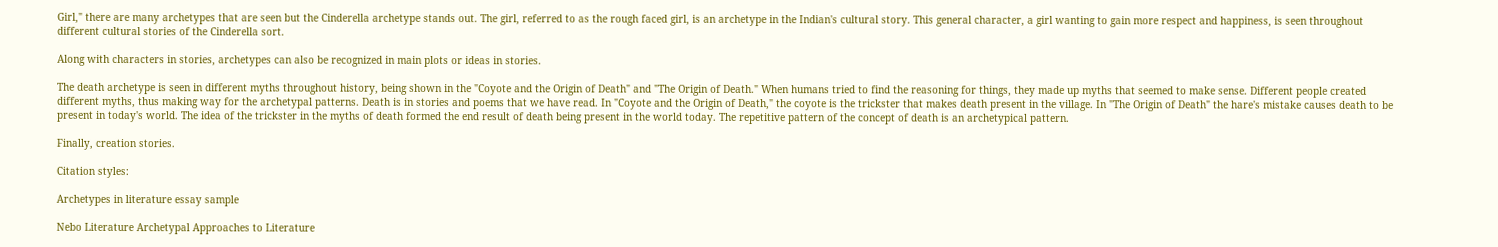Girl," there are many archetypes that are seen but the Cinderella archetype stands out. The girl, referred to as the rough faced girl, is an archetype in the Indian's cultural story. This general character, a girl wanting to gain more respect and happiness, is seen throughout different cultural stories of the Cinderella sort.

Along with characters in stories, archetypes can also be recognized in main plots or ideas in stories.

The death archetype is seen in different myths throughout history, being shown in the "Coyote and the Origin of Death" and "The Origin of Death." When humans tried to find the reasoning for things, they made up myths that seemed to make sense. Different people created different myths, thus making way for the archetypal patterns. Death is in stories and poems that we have read. In "Coyote and the Origin of Death," the coyote is the trickster that makes death present in the village. In "The Origin of Death" the hare's mistake causes death to be present in today's world. The idea of the trickster in the myths of death formed the end result of death being present in the world today. The repetitive pattern of the concept of death is an archetypical pattern.

Finally, creation stories.

Citation styles:

Archetypes in literature essay sample

Nebo Literature Archetypal Approaches to Literature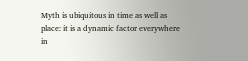Myth is ubiquitous in time as well as place: it is a dynamic factor everywhere in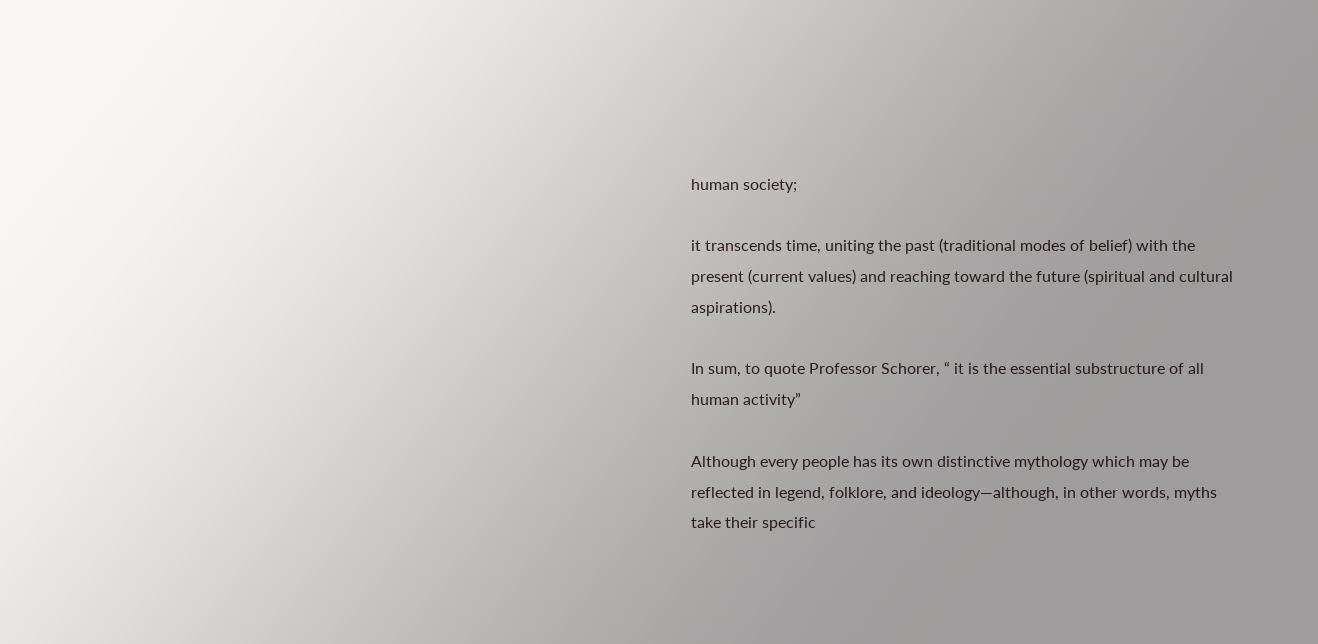human society;

it transcends time, uniting the past (traditional modes of belief) with the present (current values) and reaching toward the future (spiritual and cultural aspirations).

In sum, to quote Professor Schorer, “ it is the essential substructure of all human activity”

Although every people has its own distinctive mythology which may be reflected in legend, folklore, and ideology—although, in other words, myths take their specific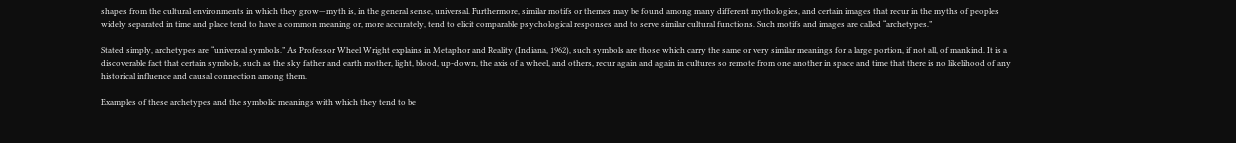shapes from the cultural environments in which they grow—myth is, in the general sense, universal. Furthermore, similar motifs or themes may be found among many different mythologies, and certain images that recur in the myths of peoples widely separated in time and place tend to have a common meaning or, more accurately, tend to elicit comparable psychological responses and to serve similar cultural functions. Such motifs and images are called “archetypes.”

Stated simply, archetypes are “universal symbols.” As Professor Wheel Wright explains in Metaphor and Reality (Indiana, 1962), such symbols are those which carry the same or very similar meanings for a large portion, if not all, of mankind. It is a discoverable fact that certain symbols, such as the sky father and earth mother, light, blood, up-down, the axis of a wheel, and others, recur again and again in cultures so remote from one another in space and time that there is no likelihood of any historical influence and causal connection among them.

Examples of these archetypes and the symbolic meanings with which they tend to be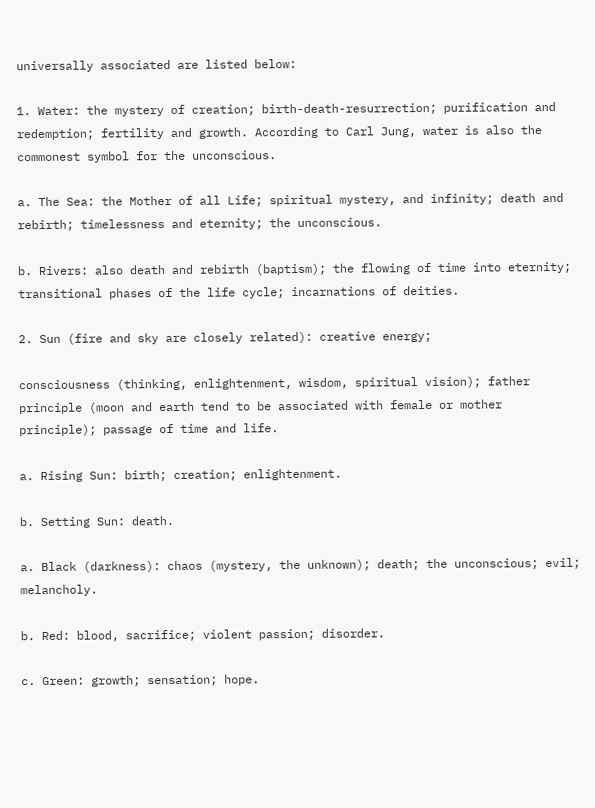universally associated are listed below:

1. Water: the mystery of creation; birth-death-resurrection; purification and redemption; fertility and growth. According to Carl Jung, water is also the commonest symbol for the unconscious.

a. The Sea: the Mother of all Life; spiritual mystery, and infinity; death and rebirth; timelessness and eternity; the unconscious.

b. Rivers: also death and rebirth (baptism); the flowing of time into eternity; transitional phases of the life cycle; incarnations of deities.

2. Sun (fire and sky are closely related): creative energy;

consciousness (thinking, enlightenment, wisdom, spiritual vision); father principle (moon and earth tend to be associated with female or mother principle); passage of time and life.

a. Rising Sun: birth; creation; enlightenment.

b. Setting Sun: death.

a. Black (darkness): chaos (mystery, the unknown); death; the unconscious; evil; melancholy.

b. Red: blood, sacrifice; violent passion; disorder.

c. Green: growth; sensation; hope.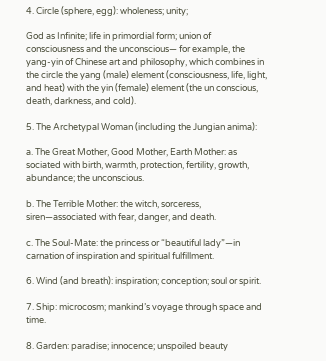4. Circle (sphere, egg): wholeness; unity;

God as Infinite; life in primordial form; union of consciousness and the unconscious— for example, the yang-yin of Chinese art and philosophy, which combines in the circle the yang (male) element (consciousness, life, light, and heat) with the yin (female) element (the un conscious, death, darkness, and cold).

5. The Archetypal Woman (including the Jungian anima):

a. The Great Mother, Good Mother, Earth Mother: as sociated with birth, warmth, protection, fertility, growth, abundance; the unconscious.

b. The Terrible Mother: the witch, sorceress, siren—associated with fear, danger, and death.

c. The Soul-Mate: the princess or “beautiful lady”—in carnation of inspiration and spiritual fulfillment.

6. Wind (and breath): inspiration; conception; soul or spirit.

7. Ship: microcosm; mankind’s voyage through space and time.

8. Garden: paradise; innocence; unspoiled beauty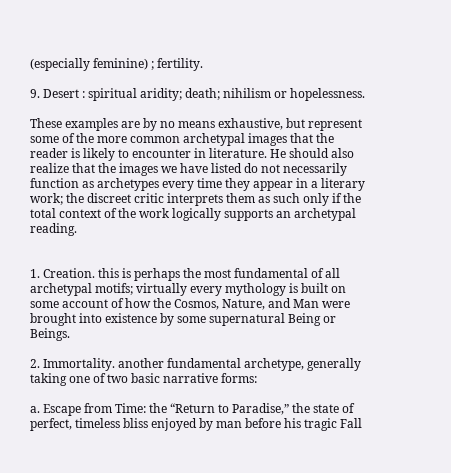(especially feminine) ; fertility.

9. Desert : spiritual aridity; death; nihilism or hopelessness.

These examples are by no means exhaustive, but represent some of the more common archetypal images that the reader is likely to encounter in literature. He should also realize that the images we have listed do not necessarily function as archetypes every time they appear in a literary work; the discreet critic interprets them as such only if the total context of the work logically supports an archetypal reading.


1. Creation. this is perhaps the most fundamental of all archetypal motifs; virtually every mythology is built on some account of how the Cosmos, Nature, and Man were brought into existence by some supernatural Being or Beings.

2. Immortality. another fundamental archetype, generally taking one of two basic narrative forms:

a. Escape from Time: the “Return to Paradise,” the state of perfect, timeless bliss enjoyed by man before his tragic Fall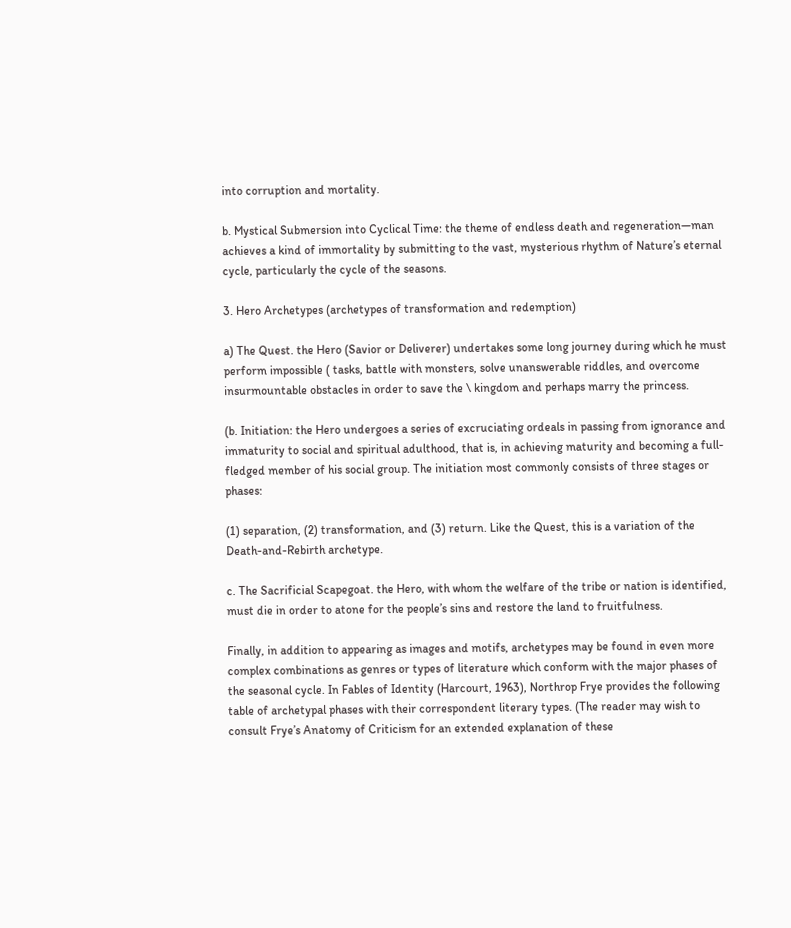into corruption and mortality.

b. Mystical Submersion into Cyclical Time: the theme of endless death and regeneration—man achieves a kind of immortality by submitting to the vast, mysterious rhythm of Nature’s eternal cycle, particularly the cycle of the seasons.

3. Hero Archetypes (archetypes of transformation and redemption)

a) The Quest. the Hero (Savior or Deliverer) undertakes some long journey during which he must perform impossible ( tasks, battle with monsters, solve unanswerable riddles, and overcome insurmountable obstacles in order to save the \ kingdom and perhaps marry the princess.

(b. Initiation: the Hero undergoes a series of excruciating ordeals in passing from ignorance and immaturity to social and spiritual adulthood, that is, in achieving maturity and becoming a full-fledged member of his social group. The initiation most commonly consists of three stages or phases:

(1) separation, (2) transformation, and (3) return. Like the Quest, this is a variation of the Death-and-Rebirth archetype.

c. The Sacrificial Scapegoat. the Hero, with whom the welfare of the tribe or nation is identified, must die in order to atone for the people’s sins and restore the land to fruitfulness.

Finally, in addition to appearing as images and motifs, archetypes may be found in even more complex combinations as genres or types of literature which conform with the major phases of the seasonal cycle. In Fables of Identity (Harcourt, 1963), Northrop Frye provides the following table of archetypal phases with their correspondent literary types. (The reader may wish to consult Frye’s Anatomy of Criticism for an extended explanation of these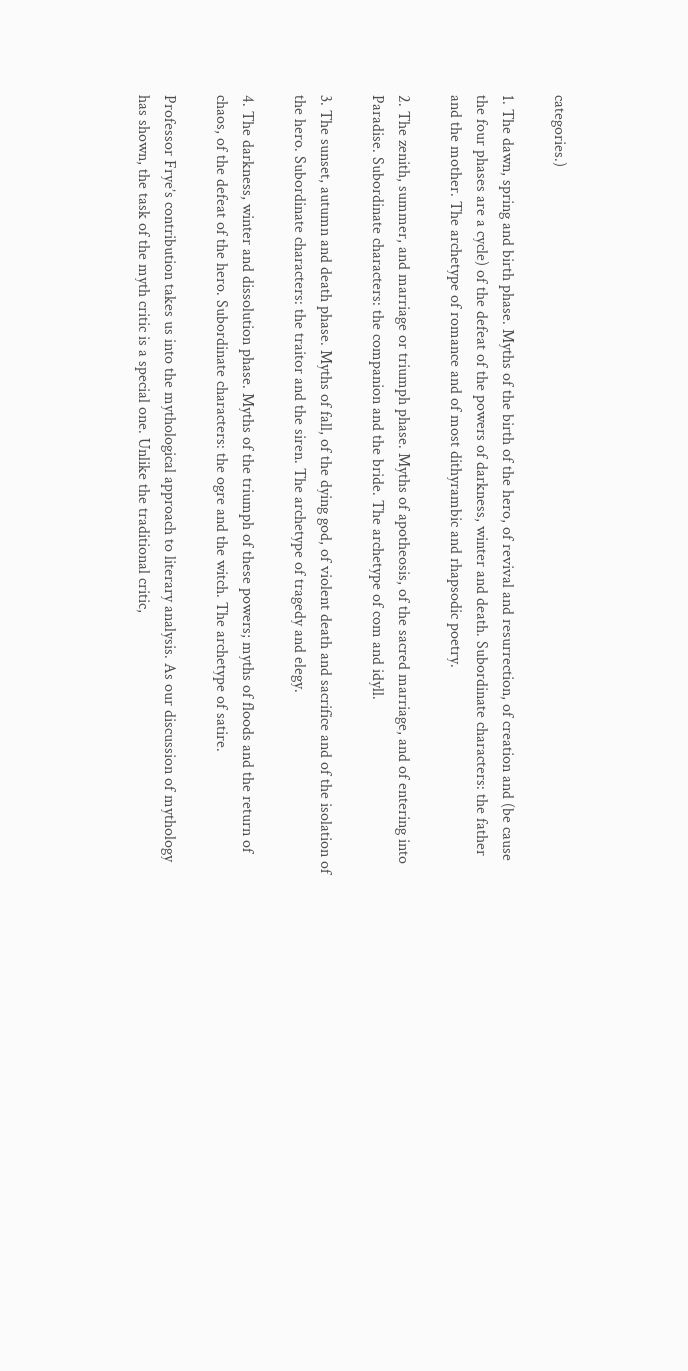categories.)

1. The dawn, spring and birth phase. Myths of the birth of the hero, of revival and resurrection, of creation and (be cause the four phases are a cycle) of the defeat of the powers of darkness, winter and death. Subordinate characters: the father and the mother. The archetype of romance and of most dithyrambic and rhapsodic poetry.

2. The zenith, summer, and marriage or triumph phase. Myths of apotheosis, of the sacred marriage, and of entering into Paradise. Subordinate characters: the companion and the bride. The archetype of com and idyll.

3. The sunset, autumn and death phase. Myths of fall, of the dying god, of violent death and sacrifice and of the isolation of the hero. Subordinate characters: the traitor and the siren. The archetype of tragedy and elegy.

4. The darkness, winter and dissolution phase. Myths of the triumph of these powers; myths of floods and the return of chaos, of the defeat of the hero. Subordinate characters: the ogre and the witch. The archetype of satire.

Professor Frye’s contribution takes us into the mythological approach to literary analysis. As our discussion of mythology has shown, the task of the myth critic is a special one. Unlike the traditional critic,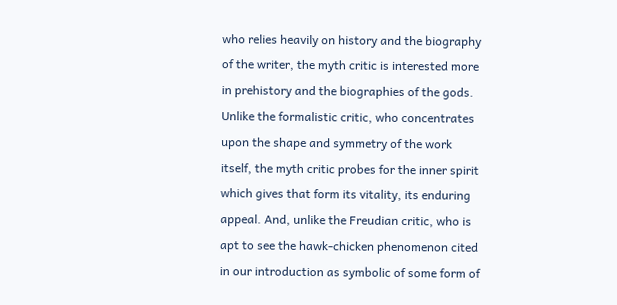who relies heavily on history and the biography of the writer, the myth critic is interested more in prehistory and the biographies of the gods. Unlike the formalistic critic, who concentrates upon the shape and symmetry of the work itself, the myth critic probes for the inner spirit which gives that form its vitality, its enduring appeal. And, unlike the Freudian critic, who is apt to see the hawk-chicken phenomenon cited in our introduction as symbolic of some form of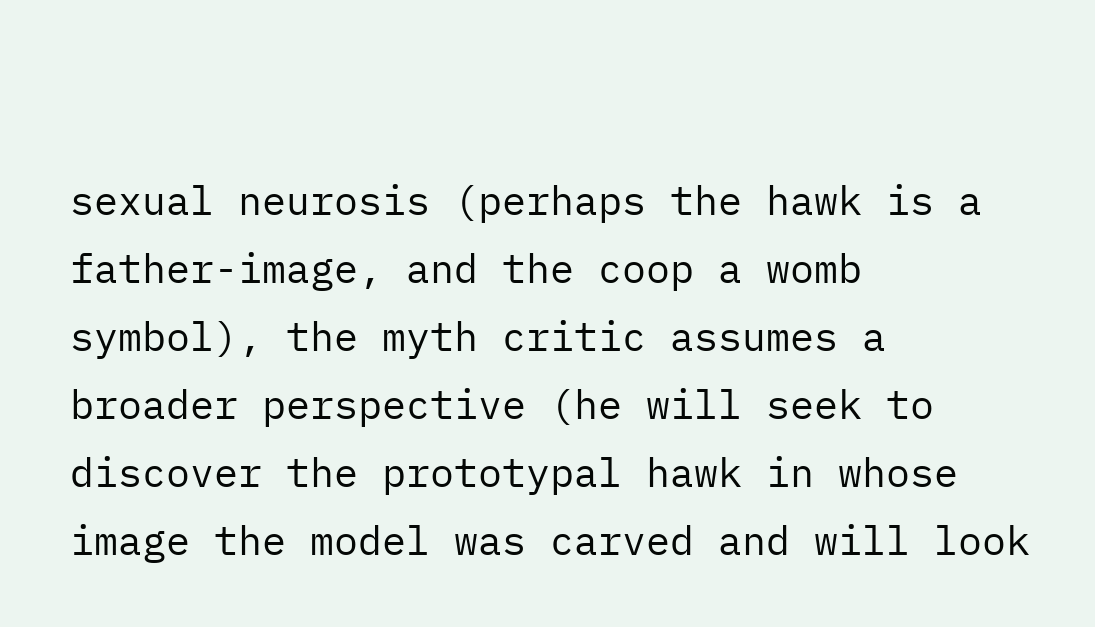sexual neurosis (perhaps the hawk is a father-image, and the coop a womb symbol), the myth critic assumes a broader perspective (he will seek to discover the prototypal hawk in whose image the model was carved and will look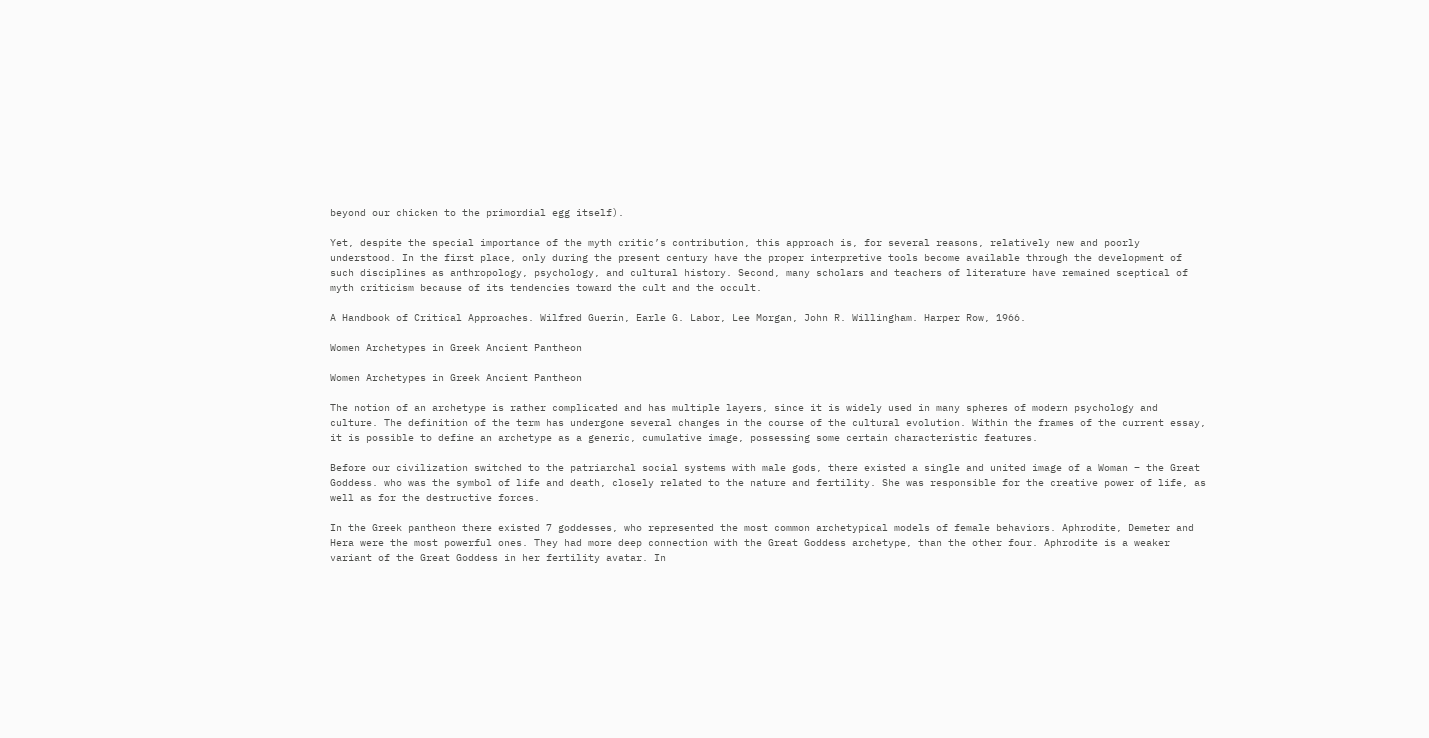beyond our chicken to the primordial egg itself).

Yet, despite the special importance of the myth critic’s contribution, this approach is, for several reasons, relatively new and poorly understood. In the first place, only during the present century have the proper interpretive tools become available through the development of such disciplines as anthropology, psychology, and cultural history. Second, many scholars and teachers of literature have remained sceptical of myth criticism because of its tendencies toward the cult and the occult.

A Handbook of Critical Approaches. Wilfred Guerin, Earle G. Labor, Lee Morgan, John R. Willingham. Harper Row, 1966.

Women Archetypes in Greek Ancient Pantheon

Women Archetypes in Greek Ancient Pantheon

The notion of an archetype is rather complicated and has multiple layers, since it is widely used in many spheres of modern psychology and culture. The definition of the term has undergone several changes in the course of the cultural evolution. Within the frames of the current essay, it is possible to define an archetype as a generic, cumulative image, possessing some certain characteristic features.

Before our civilization switched to the patriarchal social systems with male gods, there existed a single and united image of a Woman – the Great Goddess. who was the symbol of life and death, closely related to the nature and fertility. She was responsible for the creative power of life, as well as for the destructive forces.

In the Greek pantheon there existed 7 goddesses, who represented the most common archetypical models of female behaviors. Aphrodite, Demeter and Hera were the most powerful ones. They had more deep connection with the Great Goddess archetype, than the other four. Aphrodite is a weaker variant of the Great Goddess in her fertility avatar. In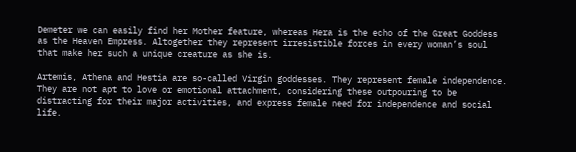Demeter we can easily find her Mother feature, whereas Hera is the echo of the Great Goddess as the Heaven Empress. Altogether they represent irresistible forces in every woman’s soul that make her such a unique creature as she is.

Artemis, Athena and Hestia are so-called Virgin goddesses. They represent female independence. They are not apt to love or emotional attachment, considering these outpouring to be distracting for their major activities, and express female need for independence and social life.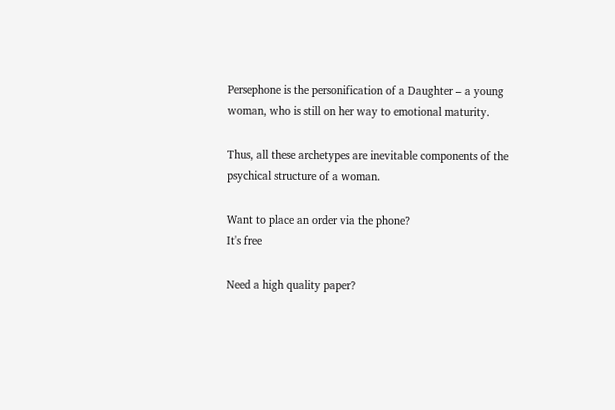Persephone is the personification of a Daughter – a young woman, who is still on her way to emotional maturity.

Thus, all these archetypes are inevitable components of the psychical structure of a woman.

Want to place an order via the phone?
It's free

Need a high quality paper?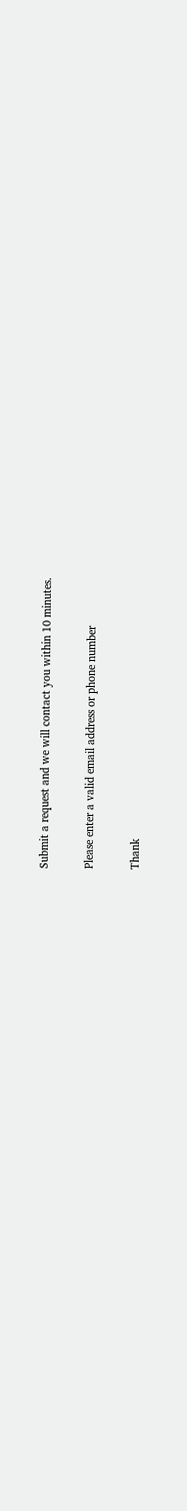Submit a request and we will contact you within 10 minutes.

Please enter a valid email address or phone number

Thank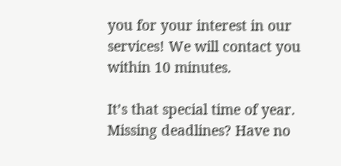you for your interest in our services! We will contact you within 10 minutes.

It’s that special time of year. Missing deadlines? Have no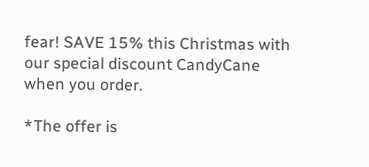fear! SAVE 15% this Christmas with our special discount CandyCane when you order.

*The offer is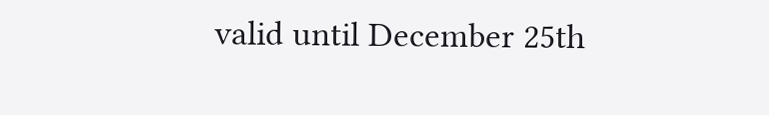valid until December 25th